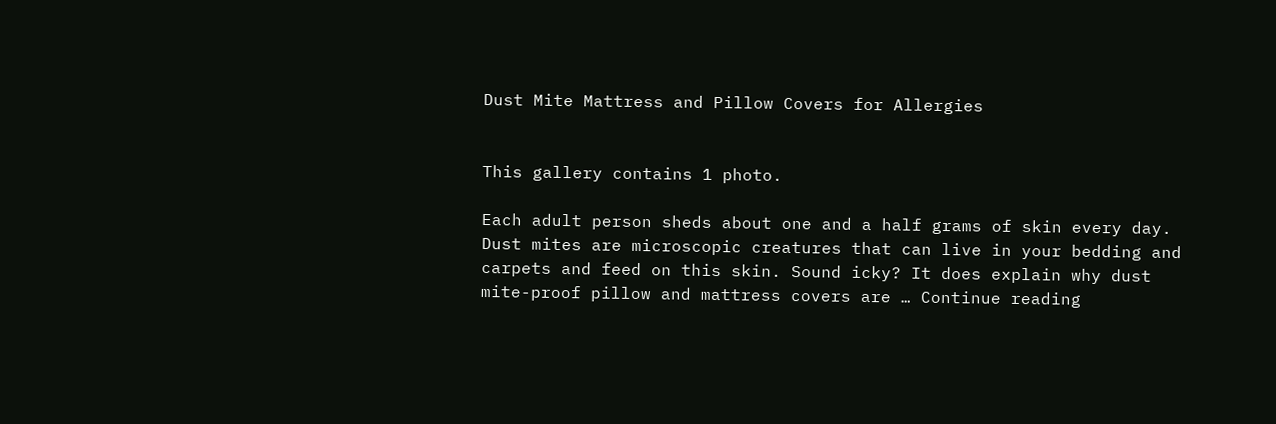Dust Mite Mattress and Pillow Covers for Allergies


This gallery contains 1 photo.

Each adult person sheds about one and a half grams of skin every day. Dust mites are microscopic creatures that can live in your bedding and carpets and feed on this skin. Sound icky? It does explain why dust mite-proof pillow and mattress covers are … Continue reading